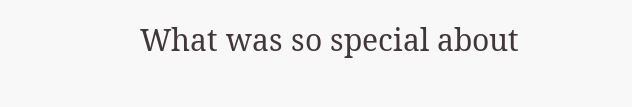What was so special about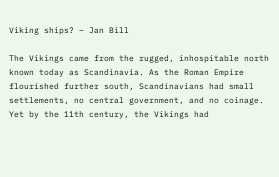Viking ships? – Jan Bill

The Vikings came from the rugged, inhospitable north known today as Scandinavia. As the Roman Empire flourished further south, Scandinavians had small settlements, no central government, and no coinage. Yet by the 11th century, the Vikings had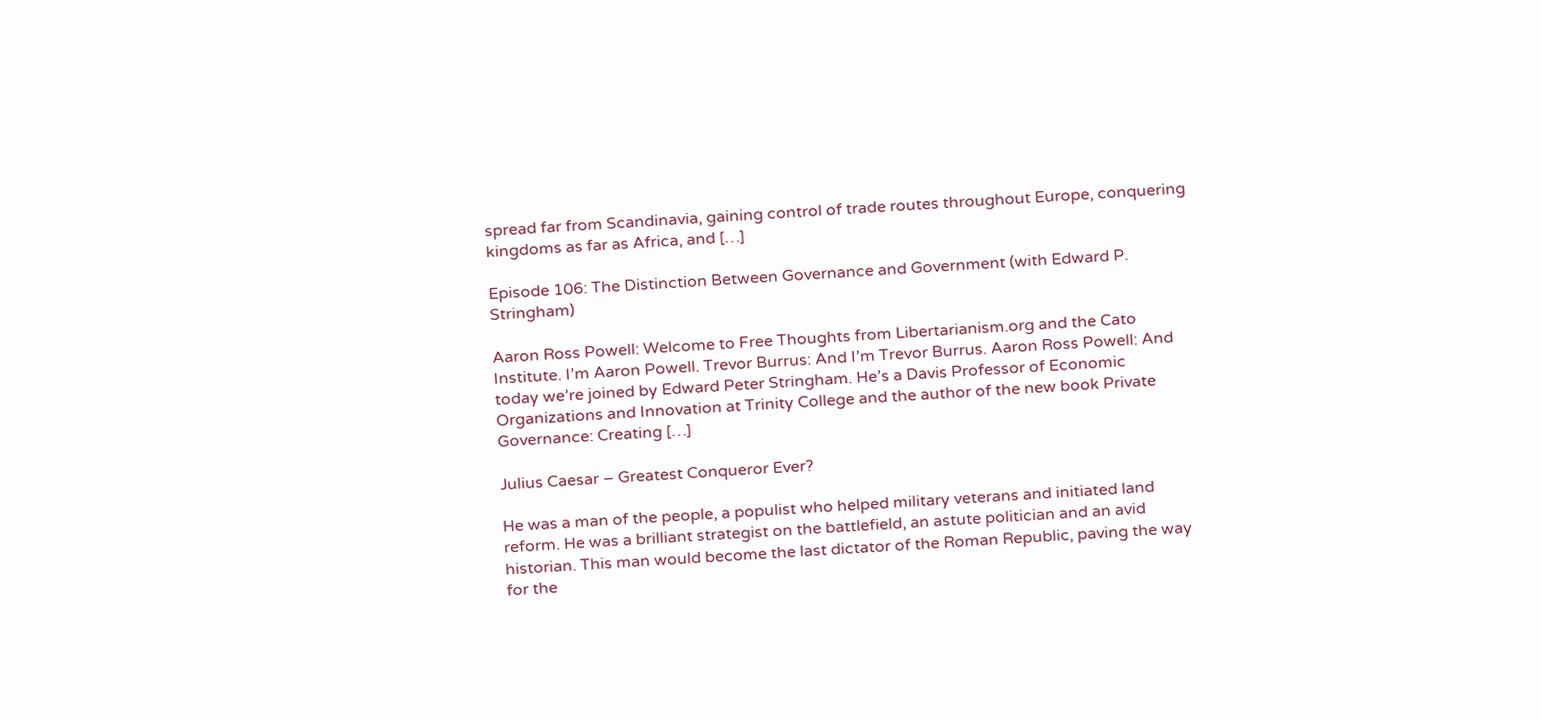spread far from Scandinavia, gaining control of trade routes throughout Europe, conquering kingdoms as far as Africa, and […]

Episode 106: The Distinction Between Governance and Government (with Edward P. Stringham)

Aaron Ross Powell: Welcome to Free Thoughts from Libertarianism.org and the Cato Institute. I’m Aaron Powell. Trevor Burrus: And I’m Trevor Burrus. Aaron Ross Powell: And today we’re joined by Edward Peter Stringham. He’s a Davis Professor of Economic Organizations and Innovation at Trinity College and the author of the new book Private Governance: Creating […]

Julius Caesar – Greatest Conqueror Ever?

He was a man of the people, a populist who helped military veterans and initiated land reform. He was a brilliant strategist on the battlefield, an astute politician and an avid historian. This man would become the last dictator of the Roman Republic, paving the way for the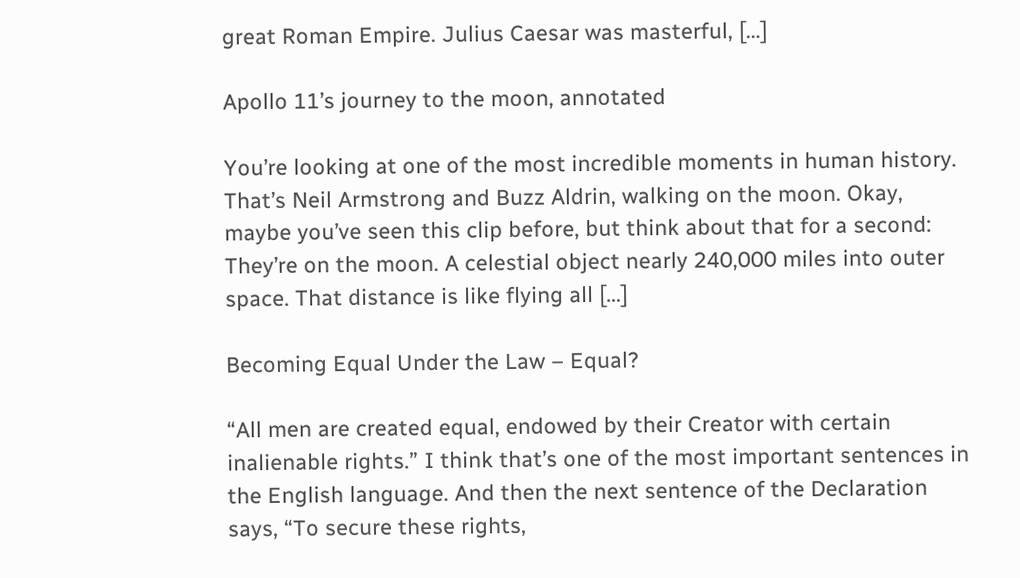great Roman Empire. Julius Caesar was masterful, […]

Apollo 11’s journey to the moon, annotated

You’re looking at one of the most incredible moments in human history. That’s Neil Armstrong and Buzz Aldrin, walking on the moon. Okay, maybe you’ve seen this clip before, but think about that for a second: They’re on the moon. A celestial object nearly 240,000 miles into outer space. That distance is like flying all […]

Becoming Equal Under the Law – Equal?

“All men are created equal, endowed by their Creator with certain inalienable rights.” I think that’s one of the most important sentences in the English language. And then the next sentence of the Declaration says, “To secure these rights,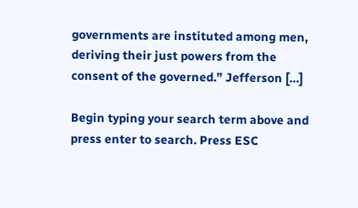governments are instituted among men, deriving their just powers from the consent of the governed.” Jefferson […]

Begin typing your search term above and press enter to search. Press ESC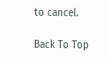to cancel.

Back To Top